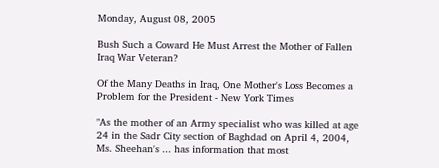Monday, August 08, 2005

Bush Such a Coward He Must Arrest the Mother of Fallen Iraq War Veteran?

Of the Many Deaths in Iraq, One Mother's Loss Becomes a Problem for the President - New York Times

"As the mother of an Army specialist who was killed at age 24 in the Sadr City section of Baghdad on April 4, 2004, Ms. Sheehan's ... has information that most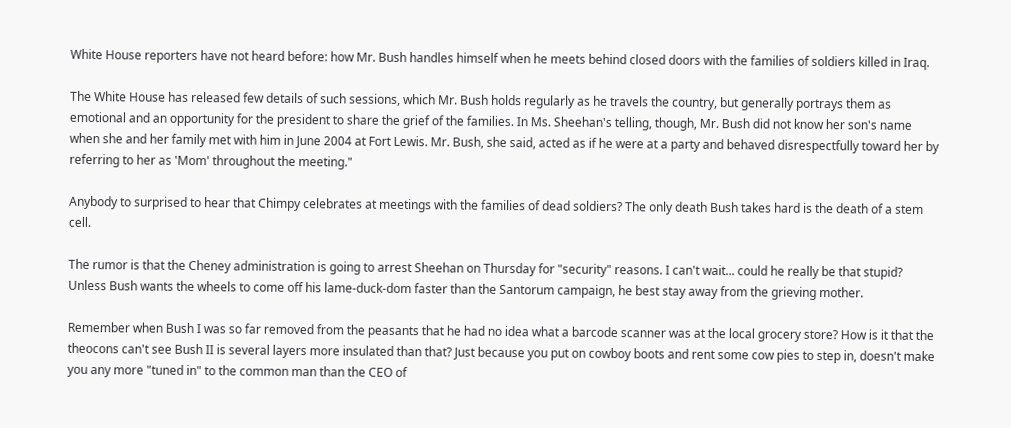White House reporters have not heard before: how Mr. Bush handles himself when he meets behind closed doors with the families of soldiers killed in Iraq.

The White House has released few details of such sessions, which Mr. Bush holds regularly as he travels the country, but generally portrays them as emotional and an opportunity for the president to share the grief of the families. In Ms. Sheehan's telling, though, Mr. Bush did not know her son's name when she and her family met with him in June 2004 at Fort Lewis. Mr. Bush, she said, acted as if he were at a party and behaved disrespectfully toward her by referring to her as 'Mom' throughout the meeting."

Anybody to surprised to hear that Chimpy celebrates at meetings with the families of dead soldiers? The only death Bush takes hard is the death of a stem cell.

The rumor is that the Cheney administration is going to arrest Sheehan on Thursday for "security" reasons. I can't wait... could he really be that stupid? Unless Bush wants the wheels to come off his lame-duck-dom faster than the Santorum campaign, he best stay away from the grieving mother.

Remember when Bush I was so far removed from the peasants that he had no idea what a barcode scanner was at the local grocery store? How is it that the theocons can't see Bush II is several layers more insulated than that? Just because you put on cowboy boots and rent some cow pies to step in, doesn't make you any more "tuned in" to the common man than the CEO of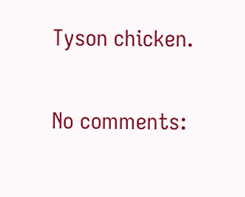Tyson chicken.

No comments: